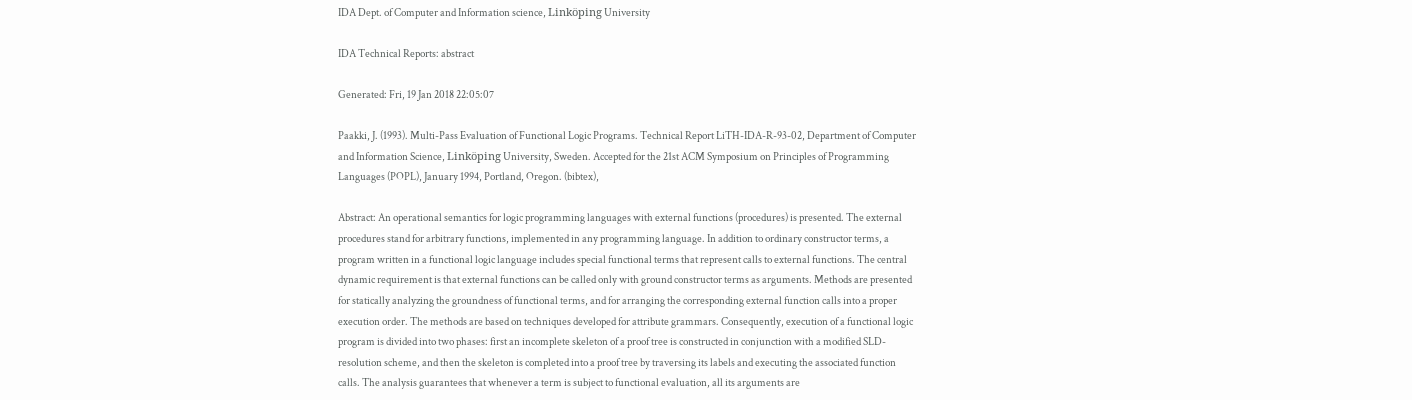IDA Dept. of Computer and Information science, Linköping University

IDA Technical Reports: abstract

Generated: Fri, 19 Jan 2018 22:05:07

Paakki, J. (1993). Multi-Pass Evaluation of Functional Logic Programs. Technical Report LiTH-IDA-R-93-02, Department of Computer and Information Science, Linköping University, Sweden. Accepted for the 21st ACM Symposium on Principles of Programming Languages (POPL), January 1994, Portland, Oregon. (bibtex),

Abstract: An operational semantics for logic programming languages with external functions (procedures) is presented. The external procedures stand for arbitrary functions, implemented in any programming language. In addition to ordinary constructor terms, a program written in a functional logic language includes special functional terms that represent calls to external functions. The central dynamic requirement is that external functions can be called only with ground constructor terms as arguments. Methods are presented for statically analyzing the groundness of functional terms, and for arranging the corresponding external function calls into a proper execution order. The methods are based on techniques developed for attribute grammars. Consequently, execution of a functional logic program is divided into two phases: first an incomplete skeleton of a proof tree is constructed in conjunction with a modified SLD-resolution scheme, and then the skeleton is completed into a proof tree by traversing its labels and executing the associated function calls. The analysis guarantees that whenever a term is subject to functional evaluation, all its arguments are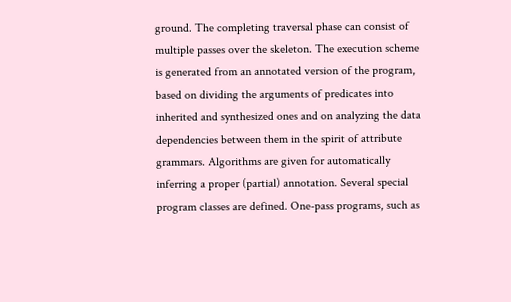ground. The completing traversal phase can consist of multiple passes over the skeleton. The execution scheme is generated from an annotated version of the program, based on dividing the arguments of predicates into inherited and synthesized ones and on analyzing the data dependencies between them in the spirit of attribute grammars. Algorithms are given for automatically inferring a proper (partial) annotation. Several special program classes are defined. One-pass programs, such as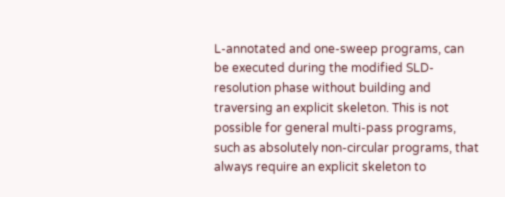L-annotated and one-sweep programs, can be executed during the modified SLD-resolution phase without building and traversing an explicit skeleton. This is not possible for general multi-pass programs, such as absolutely non-circular programs, that always require an explicit skeleton to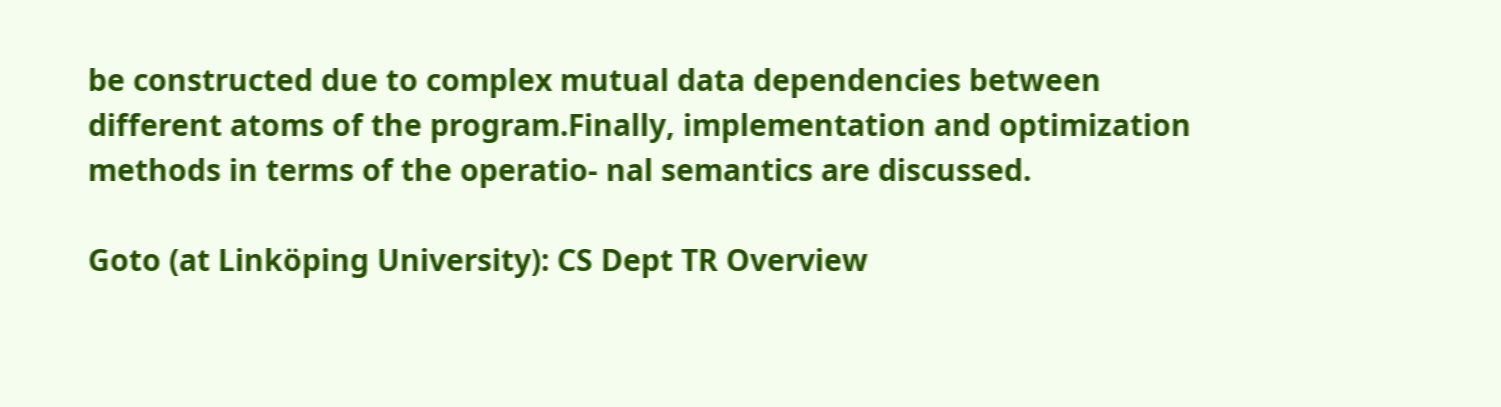be constructed due to complex mutual data dependencies between different atoms of the program.Finally, implementation and optimization methods in terms of the operatio- nal semantics are discussed.

Goto (at Linköping University): CS Dept TR Overview